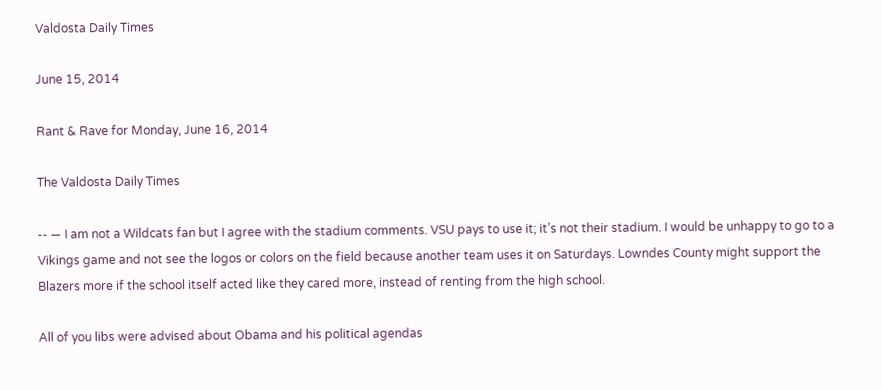Valdosta Daily Times

June 15, 2014

Rant & Rave for Monday, June 16, 2014

The Valdosta Daily Times

-- — I am not a Wildcats fan but I agree with the stadium comments. VSU pays to use it; it’s not their stadium. I would be unhappy to go to a Vikings game and not see the logos or colors on the field because another team uses it on Saturdays. Lowndes County might support the Blazers more if the school itself acted like they cared more, instead of renting from the high school.

All of you libs were advised about Obama and his political agendas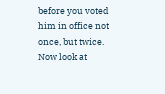before you voted him in office not once, but twice. Now look at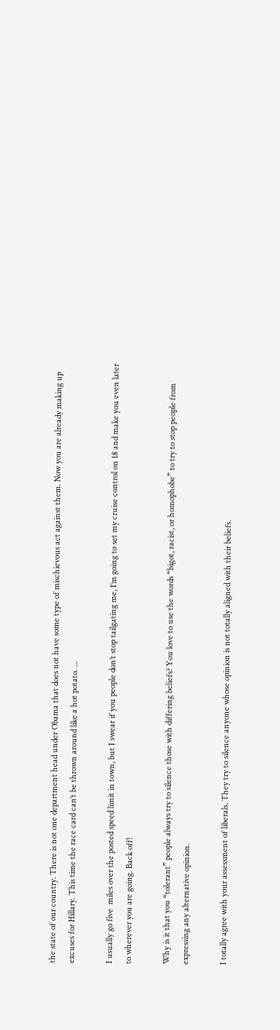the state of our country. There is not one department head under Obama that does not have some type of mischievous act against them. Now you are already making up excuses for Hillary. This time the race card can’t be thrown around like a hot potato. ...

I usually go five  miles over the posted speed limit in town, but I swear if you people don’t stop tailgating me, I’m going to set my cruise control on 18 and make you even later to wherever you are going. Back off!

Why is it that you “tolerant” people always try to silence those with differing beliefs? You love to use the words “bigot, racist, or homophobe” to try to stop people from expressing any alternative opinion.

I totally agree with your assessment of liberals. They try to silence anyone whose opinion is not totally aligned with their beliefs.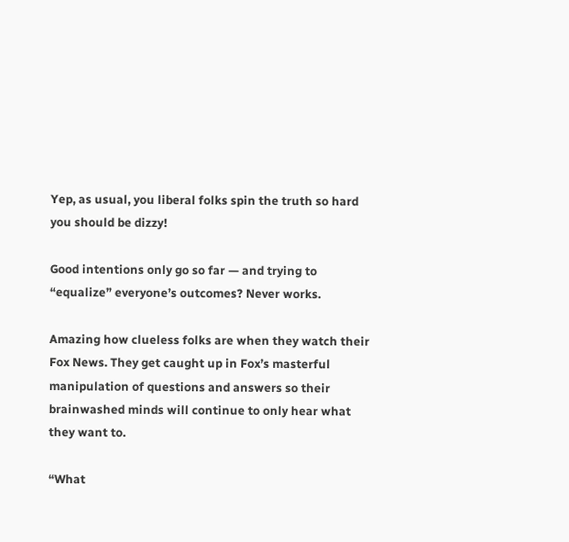Yep, as usual, you liberal folks spin the truth so hard you should be dizzy!

Good intentions only go so far — and trying to “equalize” everyone’s outcomes? Never works.

Amazing how clueless folks are when they watch their Fox News. They get caught up in Fox’s masterful manipulation of questions and answers so their brainwashed minds will continue to only hear what they want to.

“What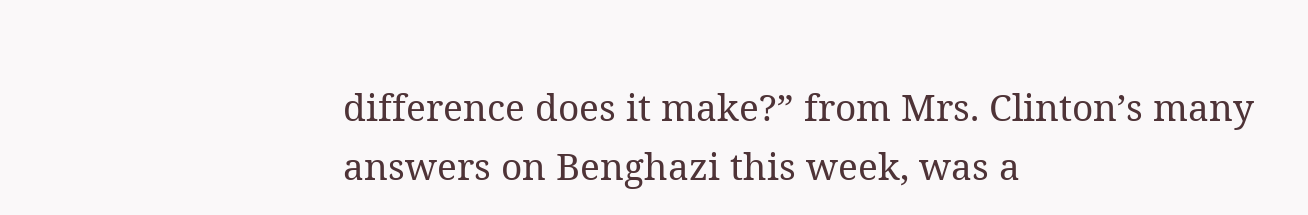difference does it make?” from Mrs. Clinton’s many answers on Benghazi this week, was a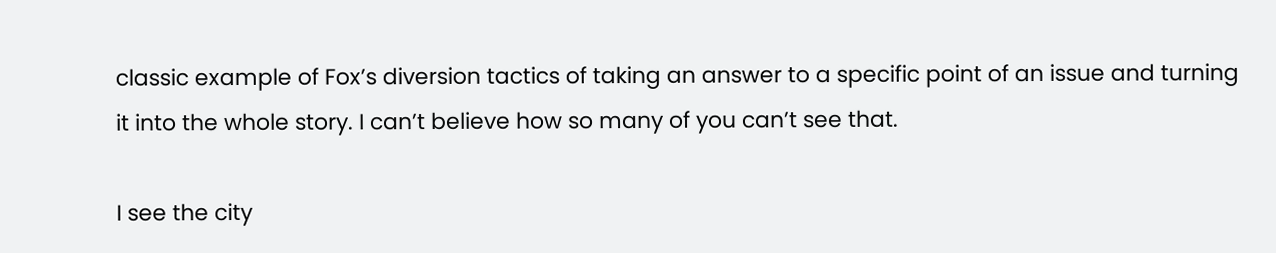classic example of Fox’s diversion tactics of taking an answer to a specific point of an issue and turning it into the whole story. I can’t believe how so many of you can’t see that.

I see the city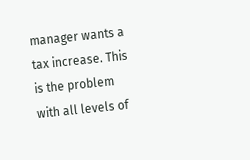manager wants a tax increase. This is the problem with all levels of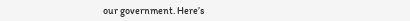our government. Here’s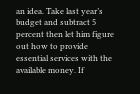an idea. Take last year’s budget and subtract 5 percent then let him figure out how to provide essential services with the available money. If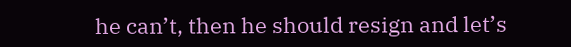he can’t, then he should resign and let’s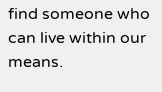find someone who can live within our means.